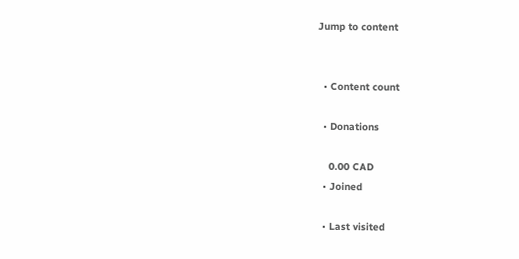Jump to content


  • Content count

  • Donations

    0.00 CAD
  • Joined

  • Last visited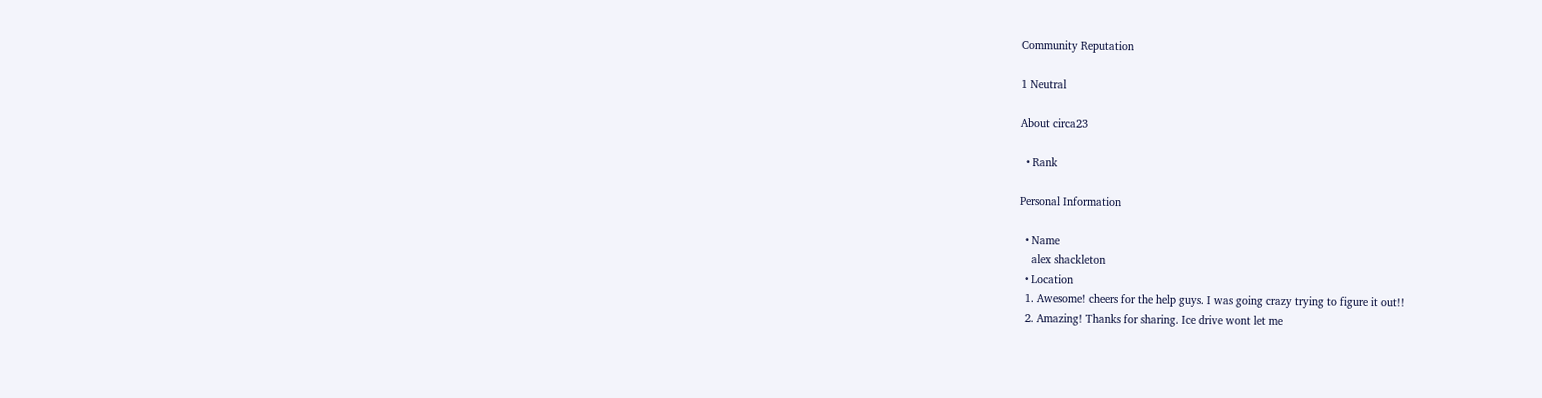Community Reputation

1 Neutral

About circa23

  • Rank

Personal Information

  • Name
    alex shackleton
  • Location
  1. Awesome! cheers for the help guys. I was going crazy trying to figure it out!!
  2. Amazing! Thanks for sharing. Ice drive wont let me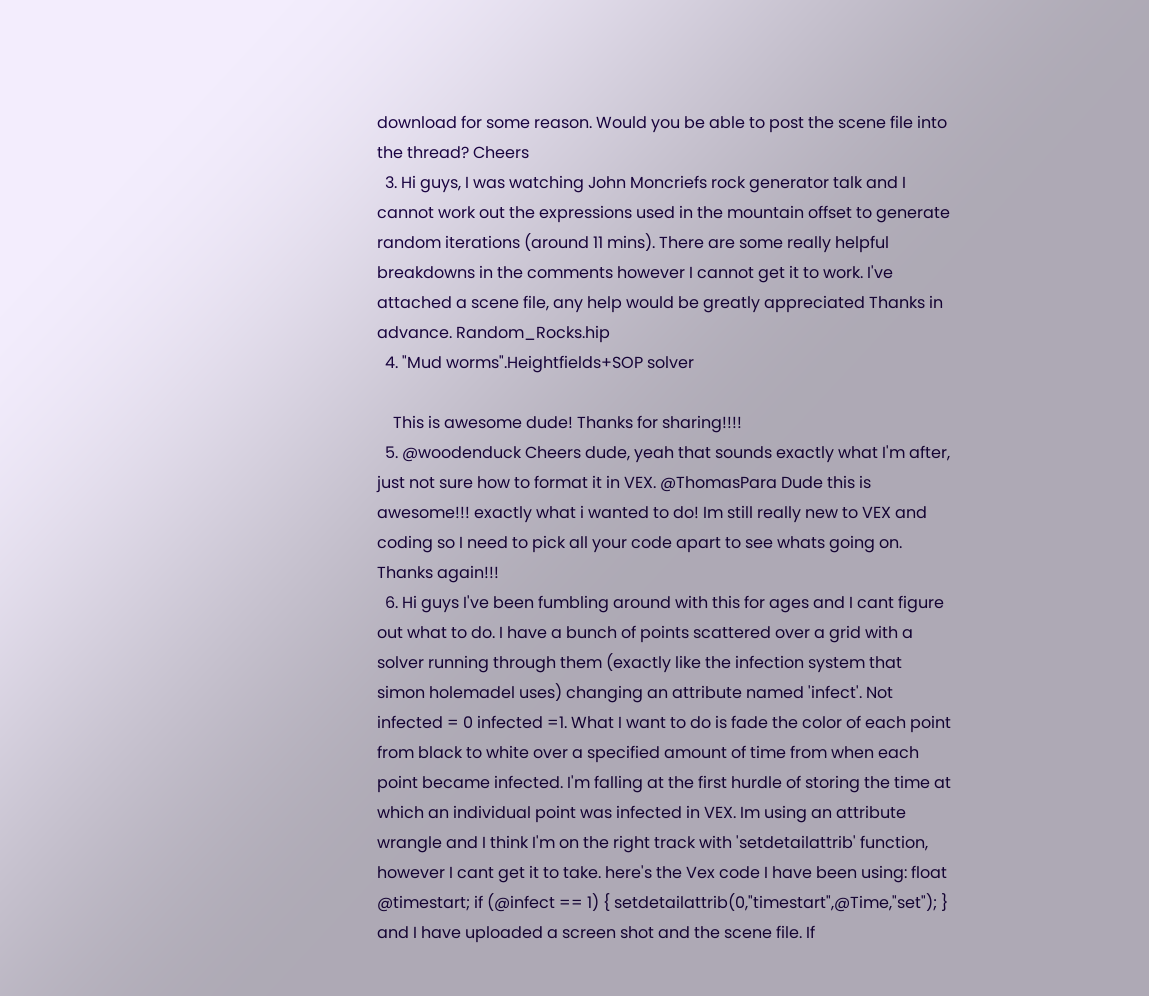download for some reason. Would you be able to post the scene file into the thread? Cheers
  3. Hi guys, I was watching John Moncriefs rock generator talk and I cannot work out the expressions used in the mountain offset to generate random iterations (around 11 mins). There are some really helpful breakdowns in the comments however I cannot get it to work. I've attached a scene file, any help would be greatly appreciated Thanks in advance. Random_Rocks.hip
  4. "Mud worms".Heightfields+SOP solver

    This is awesome dude! Thanks for sharing!!!!
  5. @woodenduck Cheers dude, yeah that sounds exactly what I'm after, just not sure how to format it in VEX. @ThomasPara Dude this is awesome!!! exactly what i wanted to do! Im still really new to VEX and coding so I need to pick all your code apart to see whats going on. Thanks again!!!
  6. Hi guys I've been fumbling around with this for ages and I cant figure out what to do. I have a bunch of points scattered over a grid with a solver running through them (exactly like the infection system that simon holemadel uses) changing an attribute named 'infect'. Not infected = 0 infected =1. What I want to do is fade the color of each point from black to white over a specified amount of time from when each point became infected. I'm falling at the first hurdle of storing the time at which an individual point was infected in VEX. Im using an attribute wrangle and I think I'm on the right track with 'setdetailattrib' function, however I cant get it to take. here's the Vex code I have been using: float @timestart; if (@infect == 1) { setdetailattrib(0,"timestart",@Time,"set"); } and I have uploaded a screen shot and the scene file. If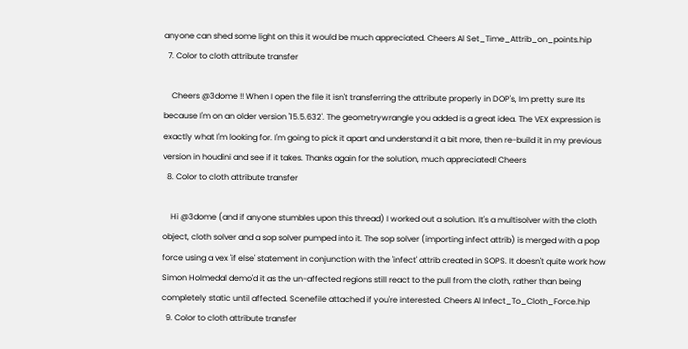anyone can shed some light on this it would be much appreciated. Cheers Al Set_Time_Attrib_on_points.hip
  7. Color to cloth attribute transfer

    Cheers @3dome !! When I open the file it isn't transferring the attribute properly in DOP's, Im pretty sure Its because I'm on an older version '15.5.632'. The geometrywrangle you added is a great idea. The VEX expression is exactly what I'm looking for. I'm going to pick it apart and understand it a bit more, then re-build it in my previous version in houdini and see if it takes. Thanks again for the solution, much appreciated! Cheers
  8. Color to cloth attribute transfer

    Hi @3dome (and if anyone stumbles upon this thread) I worked out a solution. It's a multisolver with the cloth object, cloth solver and a sop solver pumped into it. The sop solver (importing infect attrib) is merged with a pop force using a vex 'if else' statement in conjunction with the 'infect' attrib created in SOPS. It doesn't quite work how Simon Holmedal demo'd it as the un-affected regions still react to the pull from the cloth, rather than being completely static until affected. Scenefile attached if you're interested. Cheers Al Infect_To_Cloth_Force.hip
  9. Color to cloth attribute transfer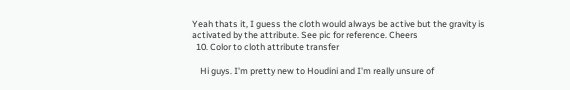Yeah thats it, I guess the cloth would always be active but the gravity is activated by the attribute. See pic for reference. Cheers
  10. Color to cloth attribute transfer

    Hi guys. I'm pretty new to Houdini and I'm really unsure of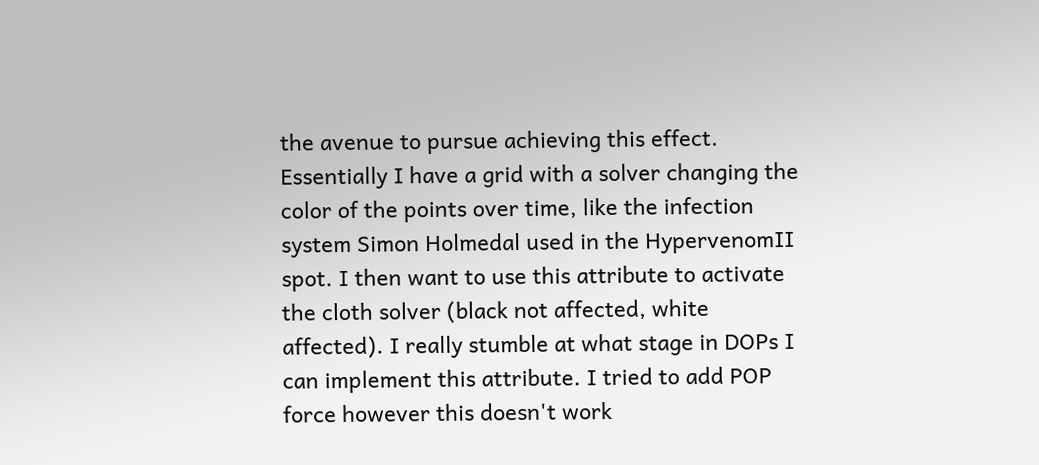the avenue to pursue achieving this effect. Essentially I have a grid with a solver changing the color of the points over time, like the infection system Simon Holmedal used in the HypervenomII spot. I then want to use this attribute to activate the cloth solver (black not affected, white affected). I really stumble at what stage in DOPs I can implement this attribute. I tried to add POP force however this doesn't work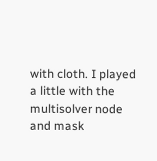with cloth. I played a little with the multisolver node and mask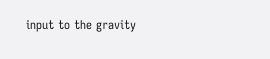input to the gravity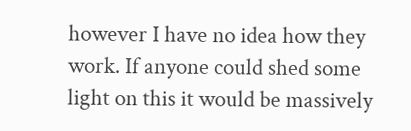however I have no idea how they work. If anyone could shed some light on this it would be massively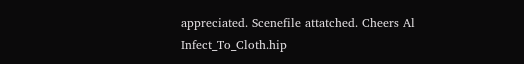appreciated. Scenefile attatched. Cheers Al Infect_To_Cloth.hip